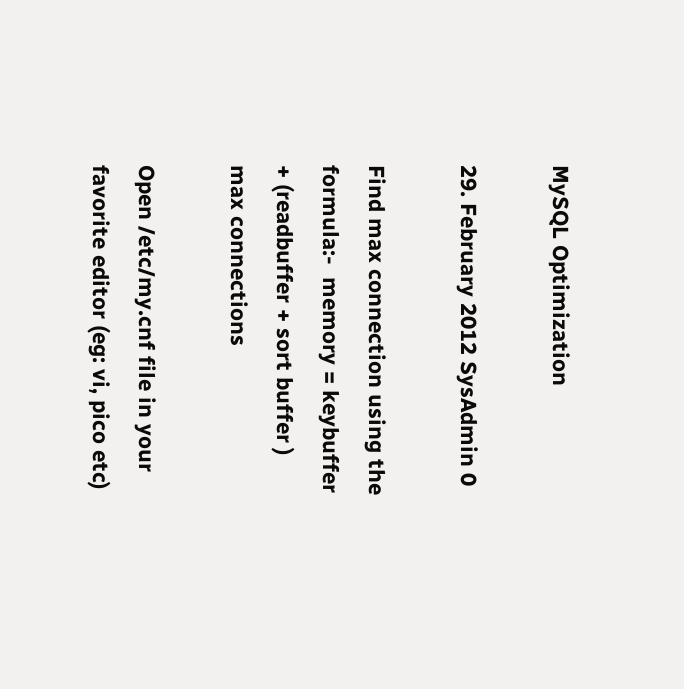MySQL Optimization

29. February 2012 SysAdmin 0

Find max connection using the formula:-  memory = keybuffer + (readbuffer + sort buffer ) max connections

Open /etc/my.cnf file in your favorite editor (eg: vi, pico etc)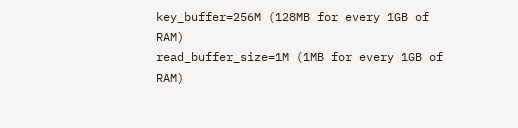key_buffer=256M (128MB for every 1GB of RAM)
read_buffer_size=1M (1MB for every 1GB of RAM)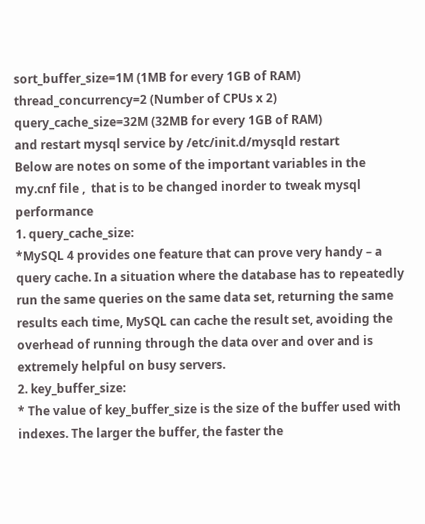sort_buffer_size=1M (1MB for every 1GB of RAM)
thread_concurrency=2 (Number of CPUs x 2)
query_cache_size=32M (32MB for every 1GB of RAM)
and restart mysql service by /etc/init.d/mysqld restart
Below are notes on some of the important variables in the my.cnf file ,  that is to be changed inorder to tweak mysql performance
1. query_cache_size:
*MySQL 4 provides one feature that can prove very handy – a query cache. In a situation where the database has to repeatedly run the same queries on the same data set, returning the same results each time, MySQL can cache the result set, avoiding the overhead of running through the data over and over and is extremely helpful on busy servers.
2. key_buffer_size:
* The value of key_buffer_size is the size of the buffer used with indexes. The larger the buffer, the faster the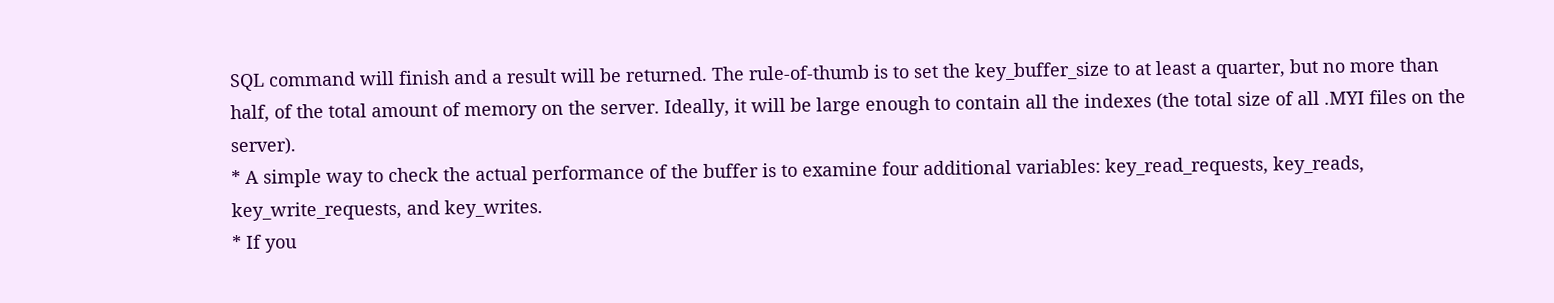SQL command will finish and a result will be returned. The rule-of-thumb is to set the key_buffer_size to at least a quarter, but no more than half, of the total amount of memory on the server. Ideally, it will be large enough to contain all the indexes (the total size of all .MYI files on the server).
* A simple way to check the actual performance of the buffer is to examine four additional variables: key_read_requests, key_reads, key_write_requests, and key_writes.
* If you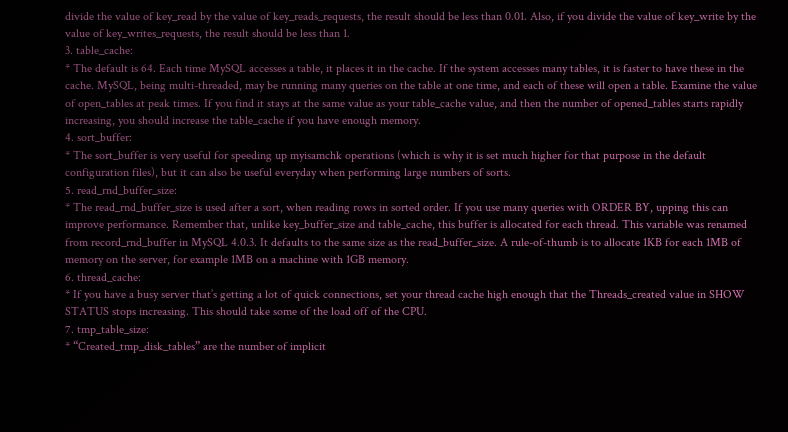divide the value of key_read by the value of key_reads_requests, the result should be less than 0.01. Also, if you divide the value of key_write by the value of key_writes_requests, the result should be less than 1.
3. table_cache:
* The default is 64. Each time MySQL accesses a table, it places it in the cache. If the system accesses many tables, it is faster to have these in the cache. MySQL, being multi-threaded, may be running many queries on the table at one time, and each of these will open a table. Examine the value of open_tables at peak times. If you find it stays at the same value as your table_cache value, and then the number of opened_tables starts rapidly increasing, you should increase the table_cache if you have enough memory.
4. sort_buffer:
* The sort_buffer is very useful for speeding up myisamchk operations (which is why it is set much higher for that purpose in the default configuration files), but it can also be useful everyday when performing large numbers of sorts.
5. read_rnd_buffer_size:
* The read_rnd_buffer_size is used after a sort, when reading rows in sorted order. If you use many queries with ORDER BY, upping this can improve performance. Remember that, unlike key_buffer_size and table_cache, this buffer is allocated for each thread. This variable was renamed from record_rnd_buffer in MySQL 4.0.3. It defaults to the same size as the read_buffer_size. A rule-of-thumb is to allocate 1KB for each 1MB of memory on the server, for example 1MB on a machine with 1GB memory.
6. thread_cache:
* If you have a busy server that’s getting a lot of quick connections, set your thread cache high enough that the Threads_created value in SHOW STATUS stops increasing. This should take some of the load off of the CPU.
7. tmp_table_size:
* “Created_tmp_disk_tables” are the number of implicit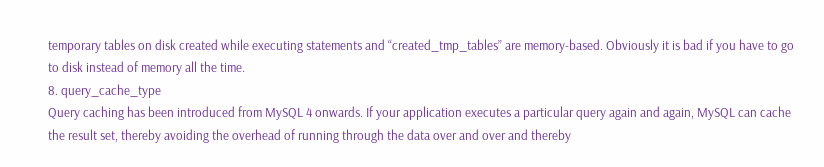temporary tables on disk created while executing statements and “created_tmp_tables” are memory-based. Obviously it is bad if you have to go to disk instead of memory all the time.
8. query_cache_type
Query caching has been introduced from MySQL 4 onwards. If your application executes a particular query again and again, MySQL can cache the result set, thereby avoiding the overhead of running through the data over and over and thereby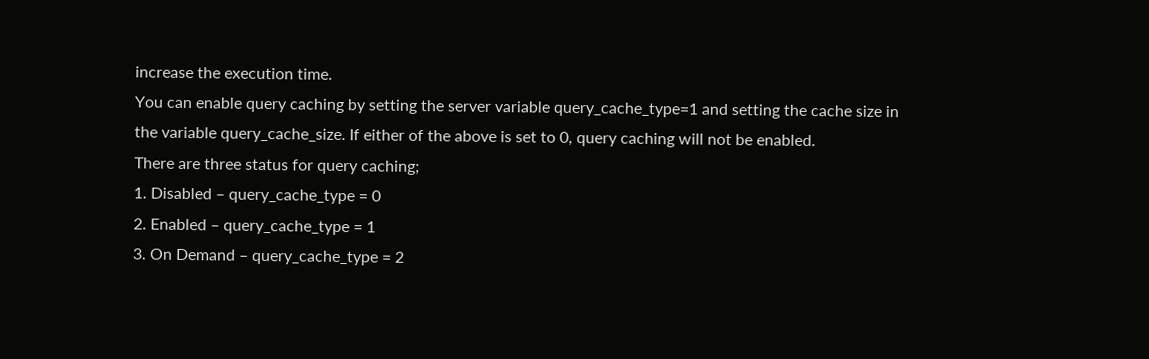increase the execution time.
You can enable query caching by setting the server variable query_cache_type=1 and setting the cache size in the variable query_cache_size. If either of the above is set to 0, query caching will not be enabled.
There are three status for query caching;
1. Disabled – query_cache_type = 0
2. Enabled – query_cache_type = 1
3. On Demand – query_cache_type = 2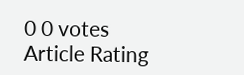0 0 votes
Article Rating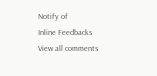Notify of
Inline Feedbacks
View all comments